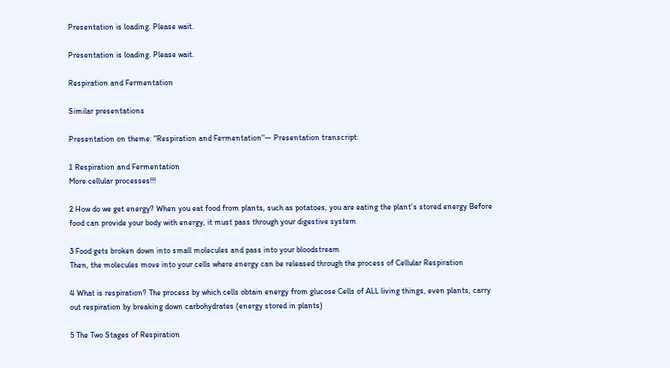Presentation is loading. Please wait.

Presentation is loading. Please wait.

Respiration and Fermentation

Similar presentations

Presentation on theme: "Respiration and Fermentation"— Presentation transcript:

1 Respiration and Fermentation
More cellular processes!!!

2 How do we get energy? When you eat food from plants, such as potatoes, you are eating the plant’s stored energy Before food can provide your body with energy, it must pass through your digestive system

3 Food gets broken down into small molecules and pass into your bloodstream
Then, the molecules move into your cells where energy can be released through the process of Cellular Respiration

4 What is respiration? The process by which cells obtain energy from glucose Cells of ALL living things, even plants, carry out respiration by breaking down carbohydrates (energy stored in plants)

5 The Two Stages of Respiration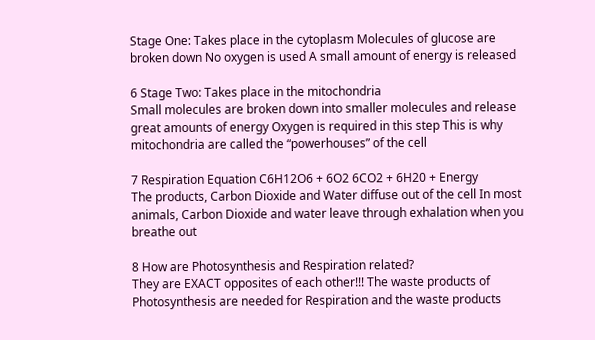Stage One: Takes place in the cytoplasm Molecules of glucose are broken down No oxygen is used A small amount of energy is released

6 Stage Two: Takes place in the mitochondria
Small molecules are broken down into smaller molecules and release great amounts of energy Oxygen is required in this step This is why mitochondria are called the “powerhouses” of the cell

7 Respiration Equation C6H12O6 + 6O2 6CO2 + 6H20 + Energy
The products, Carbon Dioxide and Water diffuse out of the cell In most animals, Carbon Dioxide and water leave through exhalation when you breathe out

8 How are Photosynthesis and Respiration related?
They are EXACT opposites of each other!!! The waste products of Photosynthesis are needed for Respiration and the waste products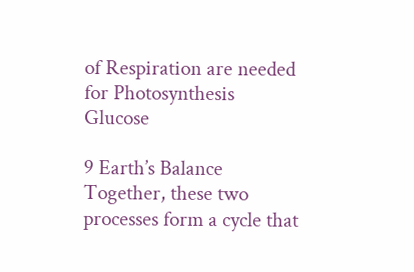of Respiration are needed for Photosynthesis Glucose

9 Earth’s Balance Together, these two processes form a cycle that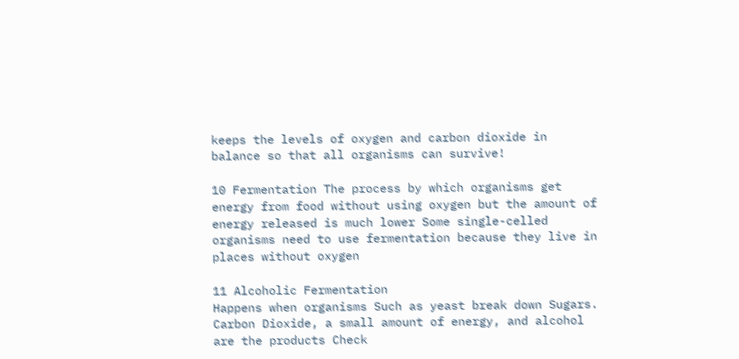keeps the levels of oxygen and carbon dioxide in balance so that all organisms can survive!

10 Fermentation The process by which organisms get energy from food without using oxygen but the amount of energy released is much lower Some single-celled organisms need to use fermentation because they live in places without oxygen

11 Alcoholic Fermentation
Happens when organisms Such as yeast break down Sugars. Carbon Dioxide, a small amount of energy, and alcohol are the products Check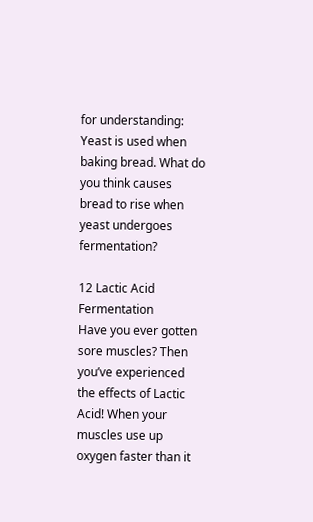for understanding: Yeast is used when baking bread. What do you think causes bread to rise when yeast undergoes fermentation?

12 Lactic Acid Fermentation
Have you ever gotten sore muscles? Then you’ve experienced the effects of Lactic Acid! When your muscles use up oxygen faster than it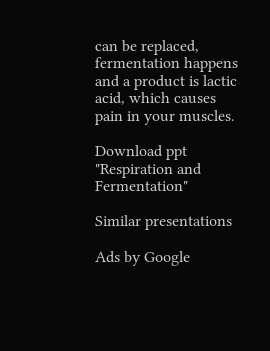can be replaced, fermentation happens and a product is lactic acid, which causes pain in your muscles.

Download ppt "Respiration and Fermentation"

Similar presentations

Ads by Google